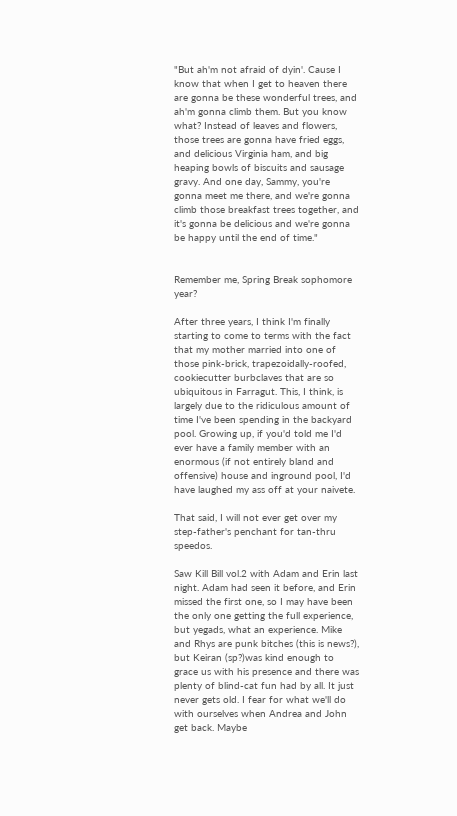"But ah'm not afraid of dyin'. Cause I know that when I get to heaven there are gonna be these wonderful trees, and ah'm gonna climb them. But you know what? Instead of leaves and flowers, those trees are gonna have fried eggs, and delicious Virginia ham, and big heaping bowls of biscuits and sausage gravy. And one day, Sammy, you're gonna meet me there, and we're gonna climb those breakfast trees together, and it's gonna be delicious and we're gonna be happy until the end of time."


Remember me, Spring Break sophomore year?

After three years, I think I'm finally starting to come to terms with the fact that my mother married into one of those pink-brick, trapezoidally-roofed, cookiecutter burbclaves that are so ubiquitous in Farragut. This, I think, is largely due to the ridiculous amount of time I've been spending in the backyard pool. Growing up, if you'd told me I'd ever have a family member with an enormous (if not entirely bland and offensive) house and inground pool, I'd have laughed my ass off at your naivete.

That said, I will not ever get over my step-father's penchant for tan-thru speedos.

Saw Kill Bill vol.2 with Adam and Erin last night. Adam had seen it before, and Erin missed the first one, so I may have been the only one getting the full experience, but yegads, what an experience. Mike and Rhys are punk bitches (this is news?), but Keiran (sp?)was kind enough to grace us with his presence and there was plenty of blind-cat fun had by all. It just never gets old. I fear for what we'll do with ourselves when Andrea and John get back. Maybe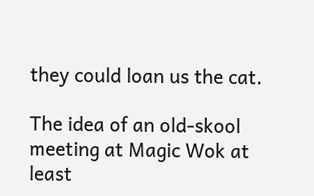they could loan us the cat.

The idea of an old-skool meeting at Magic Wok at least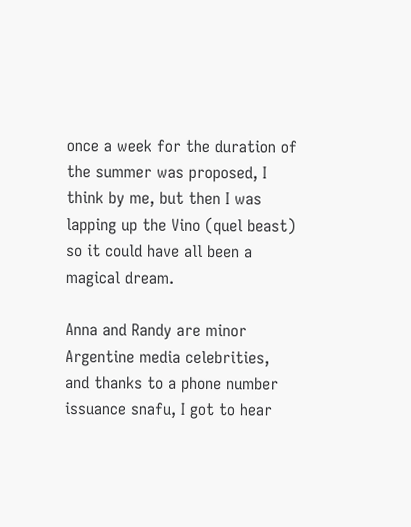once a week for the duration of the summer was proposed, I think by me, but then I was lapping up the Vino (quel beast) so it could have all been a magical dream.

Anna and Randy are minor Argentine media celebrities, and thanks to a phone number issuance snafu, I got to hear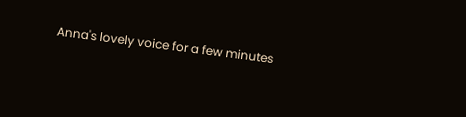Anna's lovely voice for a few minutes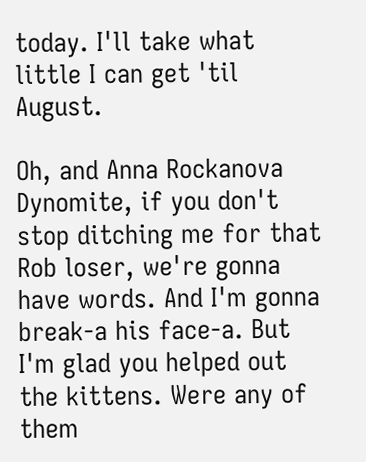today. I'll take what little I can get 'til August.

Oh, and Anna Rockanova Dynomite, if you don't stop ditching me for that Rob loser, we're gonna have words. And I'm gonna break-a his face-a. But I'm glad you helped out the kittens. Were any of them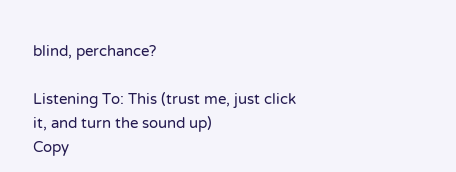blind, perchance?

Listening To: This (trust me, just click it, and turn the sound up)
Copy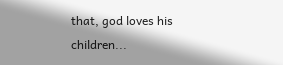that, god loves his children...